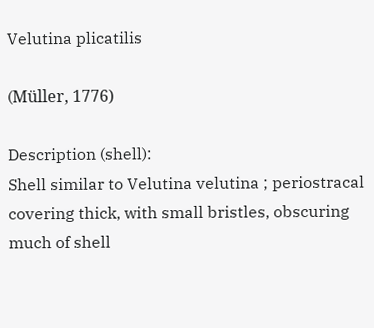Velutina plicatilis

(Müller, 1776)

Description (shell):
Shell similar to Velutina velutina ; periostracal covering thick, with small bristles, obscuring much of shell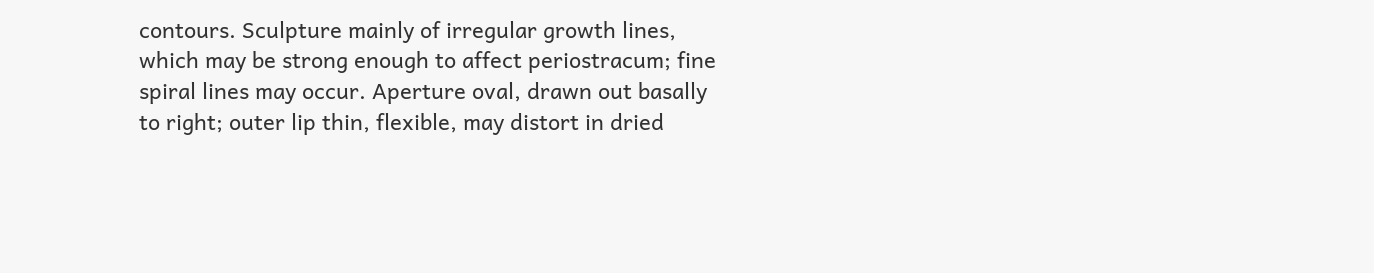contours. Sculpture mainly of irregular growth lines, which may be strong enough to affect periostracum; fine spiral lines may occur. Aperture oval, drawn out basally to right; outer lip thin, flexible, may distort in dried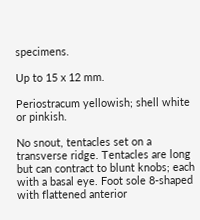specimens.

Up to 15 x 12 mm.

Periostracum yellowish; shell white or pinkish.

No snout, tentacles set on a transverse ridge. Tentacles are long but can contract to blunt knobs; each with a basal eye. Foot sole 8-shaped with flattened anterior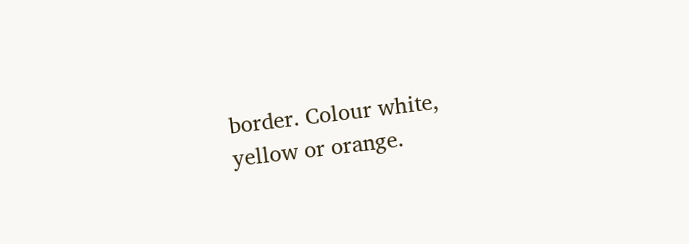border. Colour white, yellow or orange.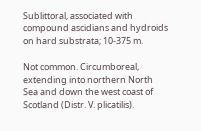Sublittoral, associated with compound ascidians and hydroids on hard substrata; 10-375 m.

Not common. Circumboreal, extending into northern North Sea and down the west coast of Scotland (Distr. V. plicatilis).